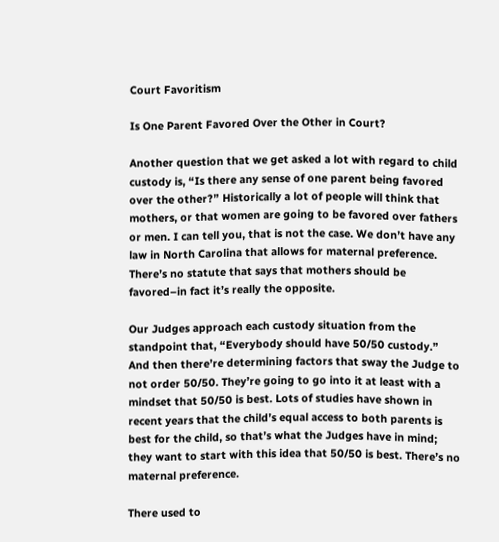Court Favoritism

Is One Parent Favored Over the Other in Court?

Another question that we get asked a lot with regard to child custody is, “Is there any sense of one parent being favored over the other?” Historically a lot of people will think that mothers, or that women are going to be favored over fathers or men. I can tell you, that is not the case. We don’t have any law in North Carolina that allows for maternal preference. There’s no statute that says that mothers should be favored–in fact it’s really the opposite.

Our Judges approach each custody situation from the standpoint that, “Everybody should have 50/50 custody.” And then there’re determining factors that sway the Judge to not order 50/50. They’re going to go into it at least with a mindset that 50/50 is best. Lots of studies have shown in recent years that the child’s equal access to both parents is best for the child, so that’s what the Judges have in mind; they want to start with this idea that 50/50 is best. There’s no maternal preference.

There used to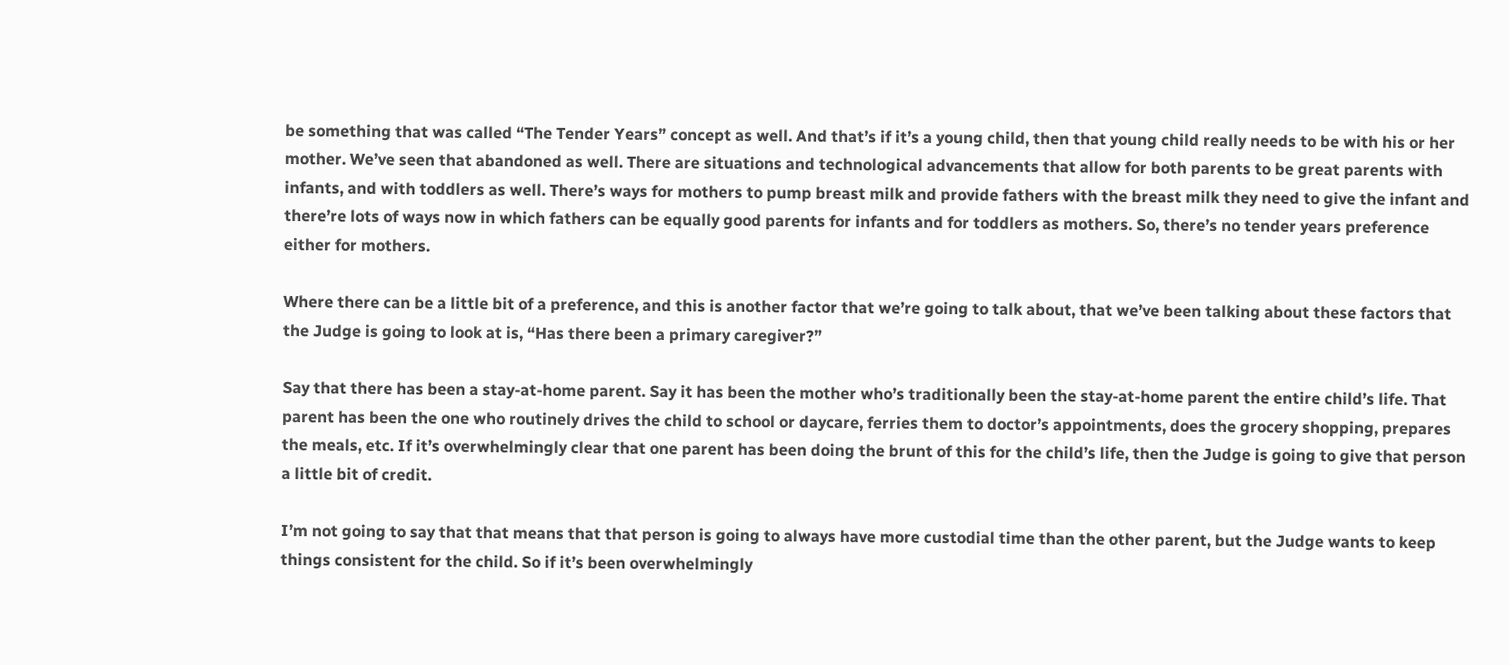be something that was called “The Tender Years” concept as well. And that’s if it’s a young child, then that young child really needs to be with his or her mother. We’ve seen that abandoned as well. There are situations and technological advancements that allow for both parents to be great parents with infants, and with toddlers as well. There’s ways for mothers to pump breast milk and provide fathers with the breast milk they need to give the infant and there’re lots of ways now in which fathers can be equally good parents for infants and for toddlers as mothers. So, there’s no tender years preference either for mothers.

Where there can be a little bit of a preference, and this is another factor that we’re going to talk about, that we’ve been talking about these factors that the Judge is going to look at is, “Has there been a primary caregiver?”

Say that there has been a stay-at-home parent. Say it has been the mother who’s traditionally been the stay-at-home parent the entire child’s life. That parent has been the one who routinely drives the child to school or daycare, ferries them to doctor’s appointments, does the grocery shopping, prepares the meals, etc. If it’s overwhelmingly clear that one parent has been doing the brunt of this for the child’s life, then the Judge is going to give that person a little bit of credit.

I’m not going to say that that means that that person is going to always have more custodial time than the other parent, but the Judge wants to keep things consistent for the child. So if it’s been overwhelmingly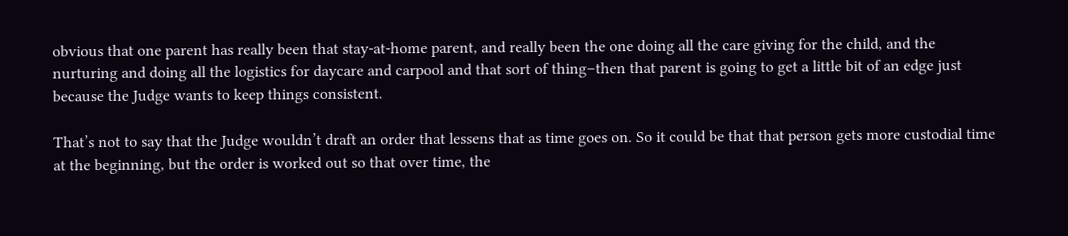obvious that one parent has really been that stay-at-home parent, and really been the one doing all the care giving for the child, and the nurturing and doing all the logistics for daycare and carpool and that sort of thing–then that parent is going to get a little bit of an edge just because the Judge wants to keep things consistent.

That’s not to say that the Judge wouldn’t draft an order that lessens that as time goes on. So it could be that that person gets more custodial time at the beginning, but the order is worked out so that over time, the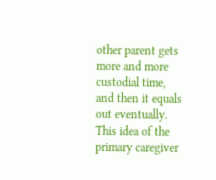other parent gets more and more custodial time, and then it equals out eventually. This idea of the primary caregiver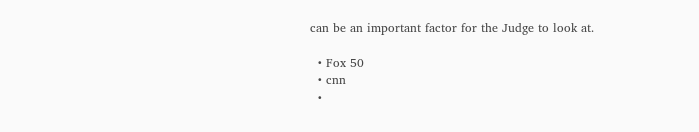can be an important factor for the Judge to look at.

  • Fox 50
  • cnn
  •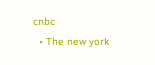cnbc
  • The new york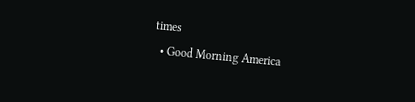times
  • Good Morning America